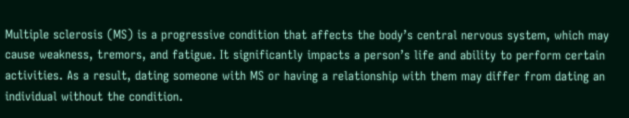Multiple sclerosis (MS) is a progressive condition that affects the body’s central nervous system, which may cause weakness, tremors, and fatigue. It significantly impacts a person’s life and ability to perform certain activities. As a result, dating someone with MS or having a relationship with them may differ from dating an individual without the condition.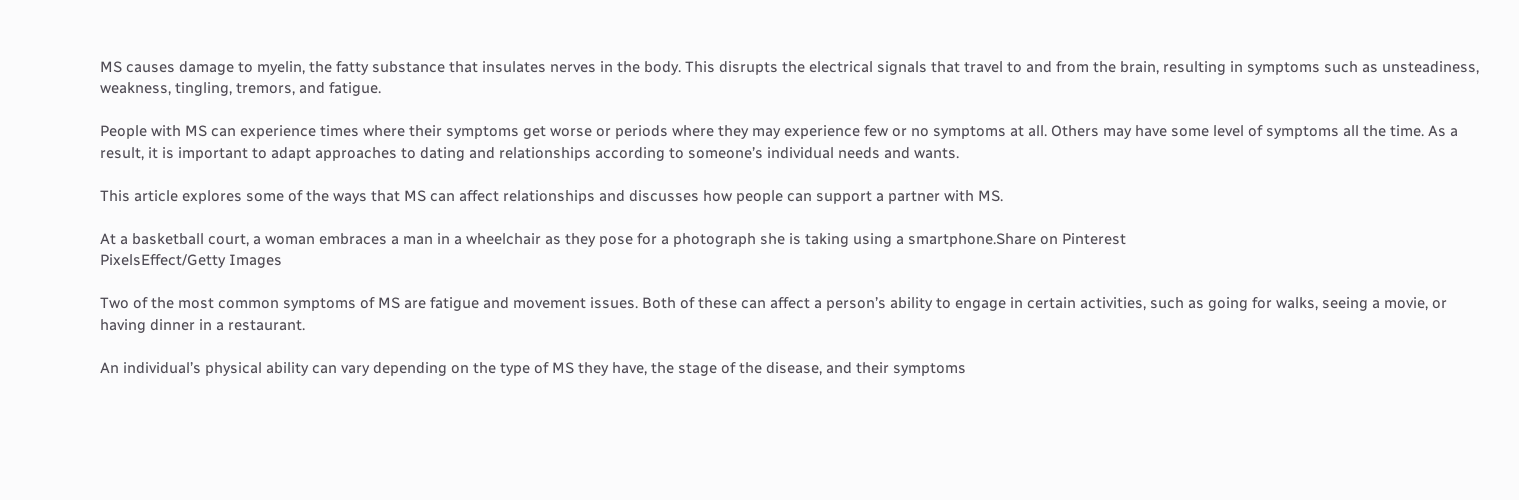MS causes damage to myelin, the fatty substance that insulates nerves in the body. This disrupts the electrical signals that travel to and from the brain, resulting in symptoms such as unsteadiness, weakness, tingling, tremors, and fatigue.

People with MS can experience times where their symptoms get worse or periods where they may experience few or no symptoms at all. Others may have some level of symptoms all the time. As a result, it is important to adapt approaches to dating and relationships according to someone’s individual needs and wants.

This article explores some of the ways that MS can affect relationships and discusses how people can support a partner with MS.

At a basketball court, a woman embraces a man in a wheelchair as they pose for a photograph she is taking using a smartphone.Share on Pinterest
PixelsEffect/Getty Images

Two of the most common symptoms of MS are fatigue and movement issues. Both of these can affect a person’s ability to engage in certain activities, such as going for walks, seeing a movie, or having dinner in a restaurant.

An individual’s physical ability can vary depending on the type of MS they have, the stage of the disease, and their symptoms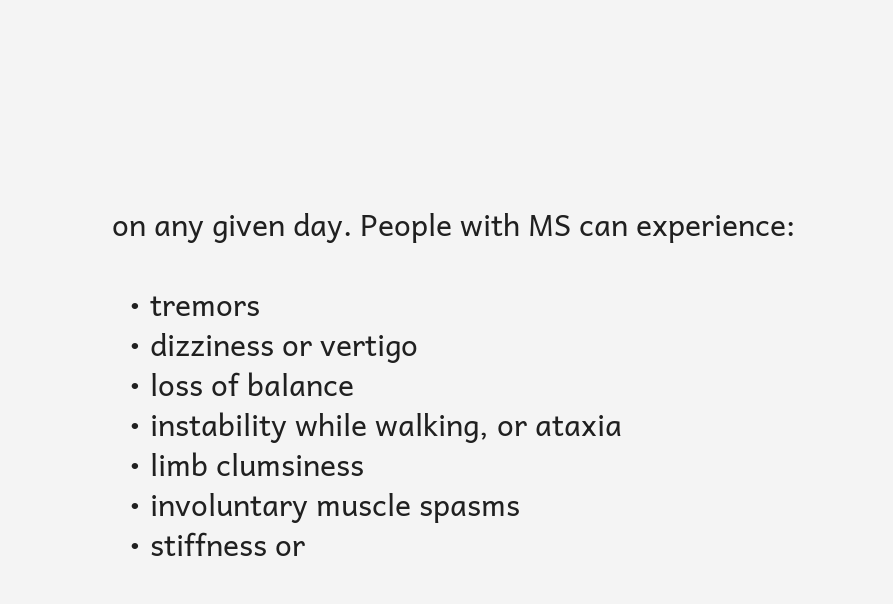on any given day. People with MS can experience:

  • tremors
  • dizziness or vertigo
  • loss of balance
  • instability while walking, or ataxia
  • limb clumsiness
  • involuntary muscle spasms
  • stiffness or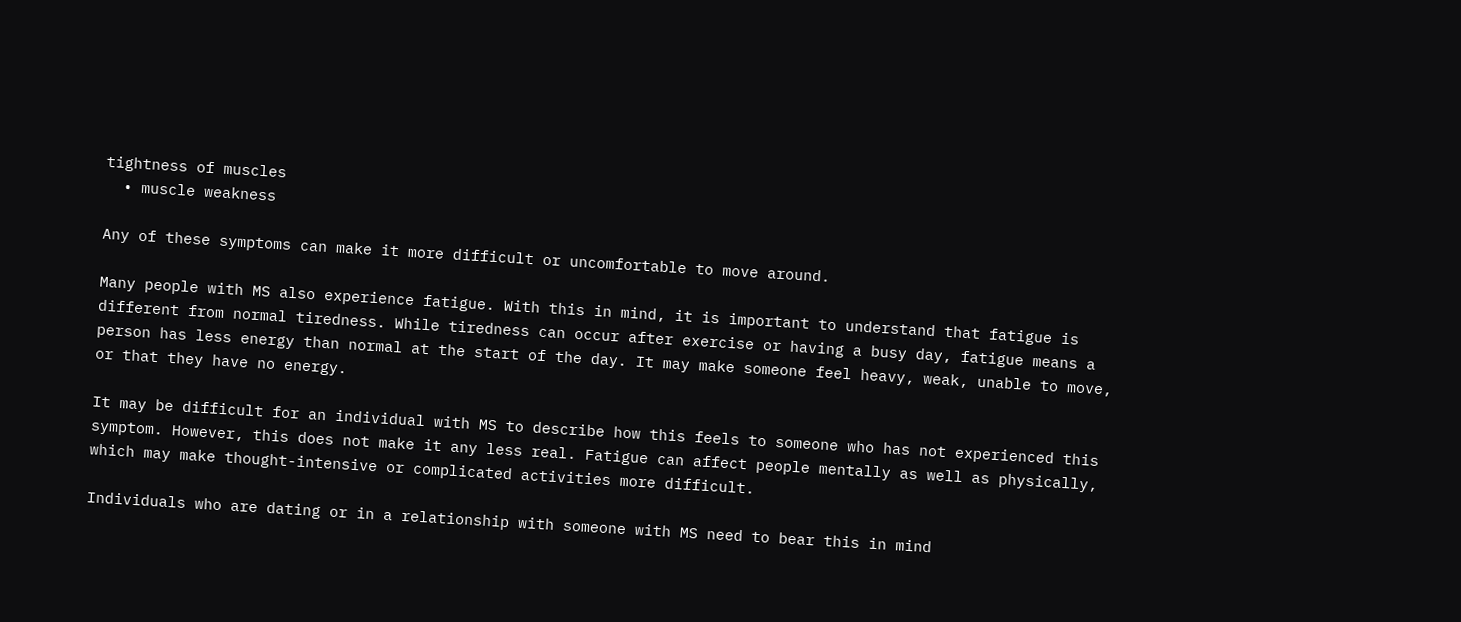tightness of muscles
  • muscle weakness

Any of these symptoms can make it more difficult or uncomfortable to move around.

Many people with MS also experience fatigue. With this in mind, it is important to understand that fatigue is different from normal tiredness. While tiredness can occur after exercise or having a busy day, fatigue means a person has less energy than normal at the start of the day. It may make someone feel heavy, weak, unable to move, or that they have no energy.

It may be difficult for an individual with MS to describe how this feels to someone who has not experienced this symptom. However, this does not make it any less real. Fatigue can affect people mentally as well as physically, which may make thought-intensive or complicated activities more difficult.

Individuals who are dating or in a relationship with someone with MS need to bear this in mind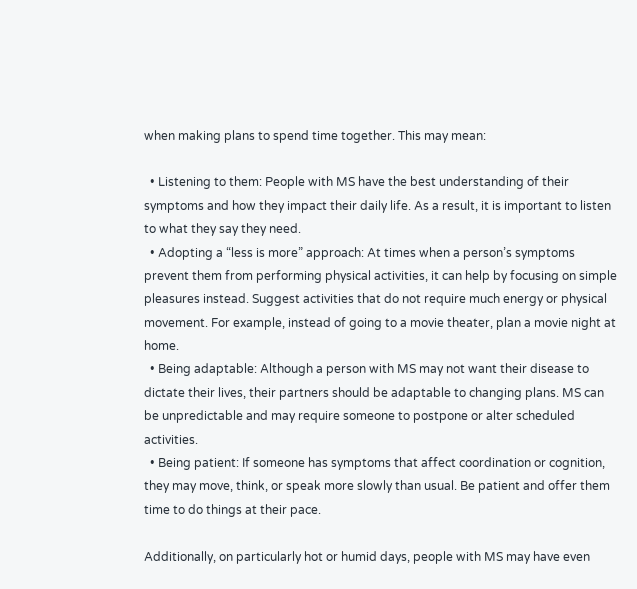when making plans to spend time together. This may mean:

  • Listening to them: People with MS have the best understanding of their symptoms and how they impact their daily life. As a result, it is important to listen to what they say they need.
  • Adopting a “less is more” approach: At times when a person’s symptoms prevent them from performing physical activities, it can help by focusing on simple pleasures instead. Suggest activities that do not require much energy or physical movement. For example, instead of going to a movie theater, plan a movie night at home.
  • Being adaptable: Although a person with MS may not want their disease to dictate their lives, their partners should be adaptable to changing plans. MS can be unpredictable and may require someone to postpone or alter scheduled activities.
  • Being patient: If someone has symptoms that affect coordination or cognition, they may move, think, or speak more slowly than usual. Be patient and offer them time to do things at their pace.

Additionally, on particularly hot or humid days, people with MS may have even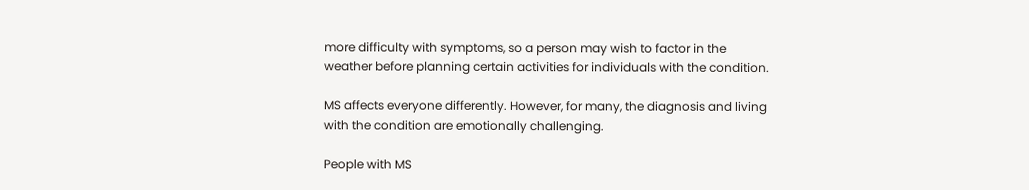more difficulty with symptoms, so a person may wish to factor in the weather before planning certain activities for individuals with the condition.

MS affects everyone differently. However, for many, the diagnosis and living with the condition are emotionally challenging.

People with MS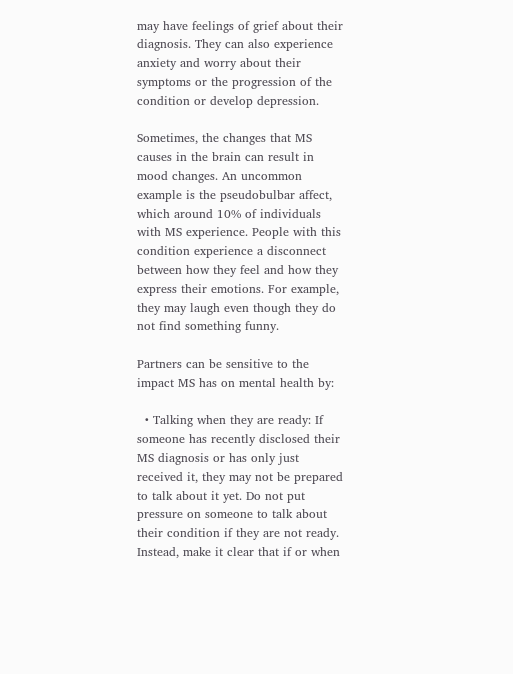may have feelings of grief about their diagnosis. They can also experience anxiety and worry about their symptoms or the progression of the condition or develop depression.

Sometimes, the changes that MS causes in the brain can result in mood changes. An uncommon example is the pseudobulbar affect, which around 10% of individuals with MS experience. People with this condition experience a disconnect between how they feel and how they express their emotions. For example, they may laugh even though they do not find something funny.

Partners can be sensitive to the impact MS has on mental health by:

  • Talking when they are ready: If someone has recently disclosed their MS diagnosis or has only just received it, they may not be prepared to talk about it yet. Do not put pressure on someone to talk about their condition if they are not ready. Instead, make it clear that if or when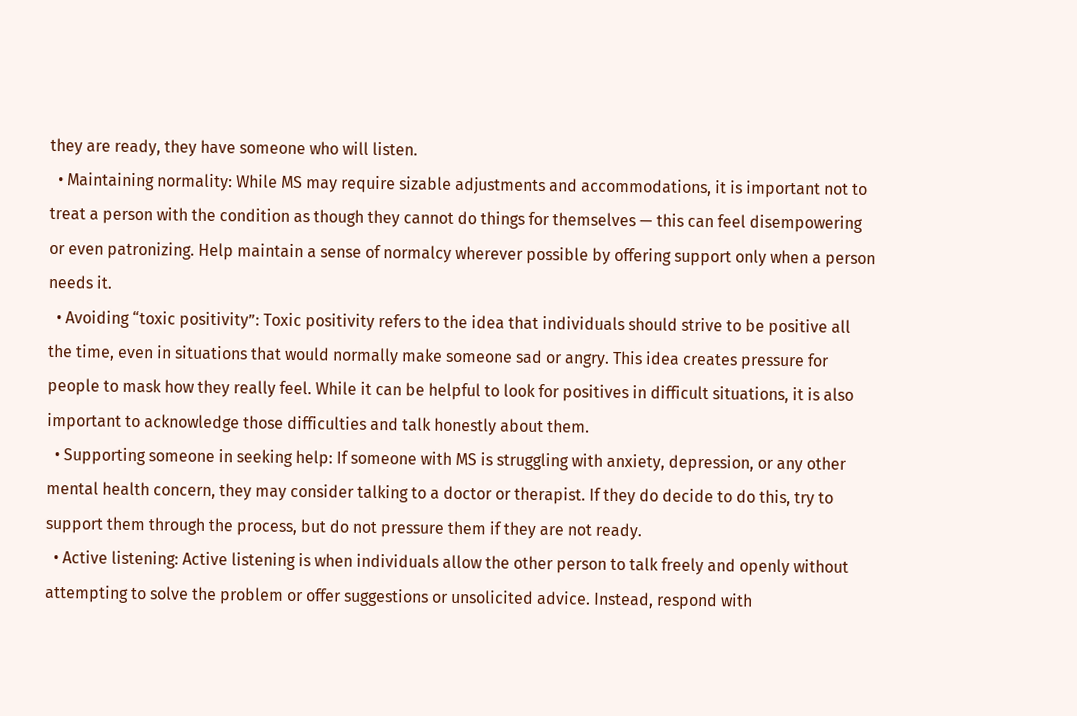they are ready, they have someone who will listen.
  • Maintaining normality: While MS may require sizable adjustments and accommodations, it is important not to treat a person with the condition as though they cannot do things for themselves — this can feel disempowering or even patronizing. Help maintain a sense of normalcy wherever possible by offering support only when a person needs it.
  • Avoiding “toxic positivity”: Toxic positivity refers to the idea that individuals should strive to be positive all the time, even in situations that would normally make someone sad or angry. This idea creates pressure for people to mask how they really feel. While it can be helpful to look for positives in difficult situations, it is also important to acknowledge those difficulties and talk honestly about them.
  • Supporting someone in seeking help: If someone with MS is struggling with anxiety, depression, or any other mental health concern, they may consider talking to a doctor or therapist. If they do decide to do this, try to support them through the process, but do not pressure them if they are not ready.
  • Active listening: Active listening is when individuals allow the other person to talk freely and openly without attempting to solve the problem or offer suggestions or unsolicited advice. Instead, respond with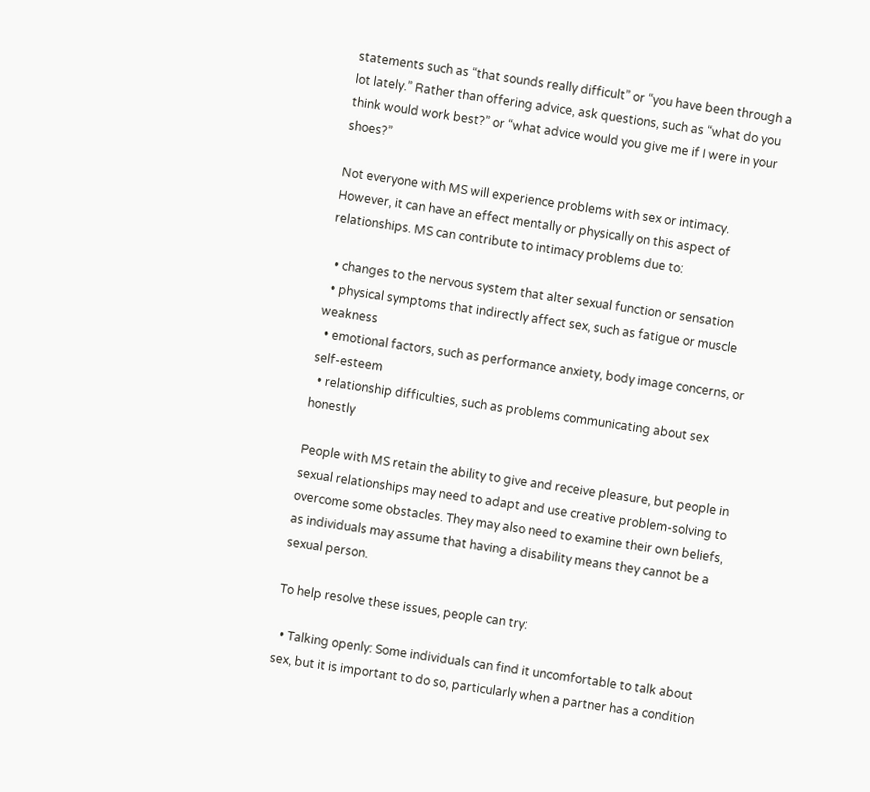statements such as “that sounds really difficult” or “you have been through a lot lately.” Rather than offering advice, ask questions, such as “what do you think would work best?” or “what advice would you give me if I were in your shoes?”

Not everyone with MS will experience problems with sex or intimacy. However, it can have an effect mentally or physically on this aspect of relationships. MS can contribute to intimacy problems due to:

  • changes to the nervous system that alter sexual function or sensation
  • physical symptoms that indirectly affect sex, such as fatigue or muscle weakness
  • emotional factors, such as performance anxiety, body image concerns, or self-esteem
  • relationship difficulties, such as problems communicating about sex honestly

People with MS retain the ability to give and receive pleasure, but people in sexual relationships may need to adapt and use creative problem-solving to overcome some obstacles. They may also need to examine their own beliefs, as individuals may assume that having a disability means they cannot be a sexual person.

To help resolve these issues, people can try:

  • Talking openly: Some individuals can find it uncomfortable to talk about sex, but it is important to do so, particularly when a partner has a condition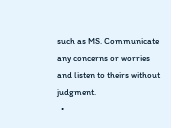such as MS. Communicate any concerns or worries and listen to theirs without judgment.
  •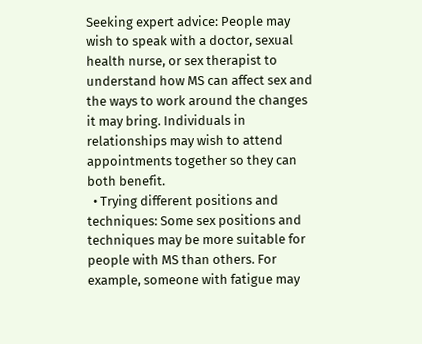Seeking expert advice: People may wish to speak with a doctor, sexual health nurse, or sex therapist to understand how MS can affect sex and the ways to work around the changes it may bring. Individuals in relationships may wish to attend appointments together so they can both benefit.
  • Trying different positions and techniques: Some sex positions and techniques may be more suitable for people with MS than others. For example, someone with fatigue may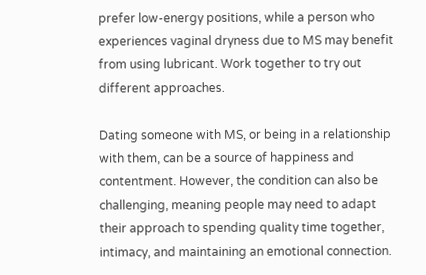prefer low-energy positions, while a person who experiences vaginal dryness due to MS may benefit from using lubricant. Work together to try out different approaches.

Dating someone with MS, or being in a relationship with them, can be a source of happiness and contentment. However, the condition can also be challenging, meaning people may need to adapt their approach to spending quality time together, intimacy, and maintaining an emotional connection.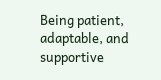Being patient, adaptable, and supportive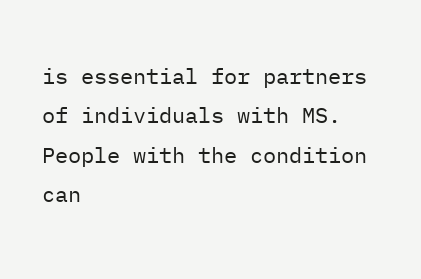is essential for partners of individuals with MS. People with the condition can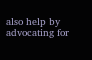also help by advocating for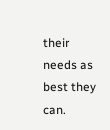their needs as best they can.